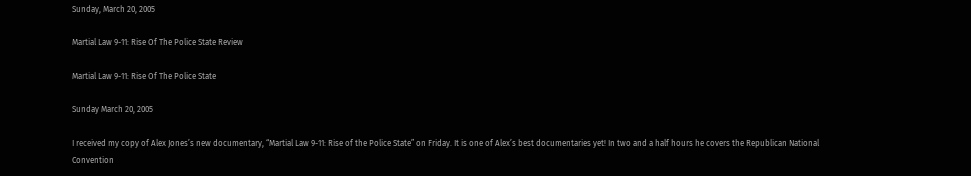Sunday, March 20, 2005

Martial Law 9-11: Rise Of The Police State Review

Martial Law 9-11: Rise Of The Police State

Sunday March 20, 2005

I received my copy of Alex Jones’s new documentary, “Martial Law 9-11: Rise of the Police State” on Friday. It is one of Alex’s best documentaries yet! In two and a half hours he covers the Republican National Convention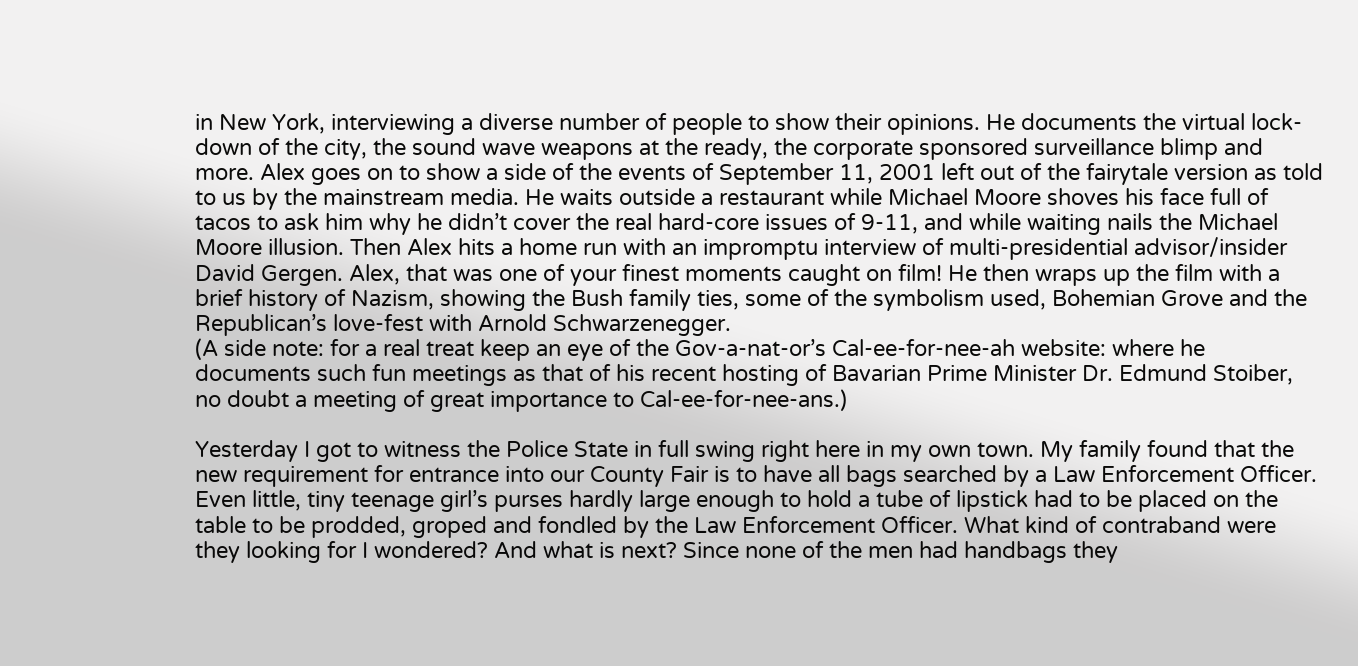in New York, interviewing a diverse number of people to show their opinions. He documents the virtual lock-down of the city, the sound wave weapons at the ready, the corporate sponsored surveillance blimp and more. Alex goes on to show a side of the events of September 11, 2001 left out of the fairytale version as told to us by the mainstream media. He waits outside a restaurant while Michael Moore shoves his face full of tacos to ask him why he didn’t cover the real hard-core issues of 9-11, and while waiting nails the Michael Moore illusion. Then Alex hits a home run with an impromptu interview of multi-presidential advisor/insider David Gergen. Alex, that was one of your finest moments caught on film! He then wraps up the film with a brief history of Nazism, showing the Bush family ties, some of the symbolism used, Bohemian Grove and the Republican’s love-fest with Arnold Schwarzenegger.
(A side note: for a real treat keep an eye of the Gov-a-nat-or’s Cal-ee-for-nee-ah website: where he documents such fun meetings as that of his recent hosting of Bavarian Prime Minister Dr. Edmund Stoiber, no doubt a meeting of great importance to Cal-ee-for-nee-ans.)

Yesterday I got to witness the Police State in full swing right here in my own town. My family found that the new requirement for entrance into our County Fair is to have all bags searched by a Law Enforcement Officer. Even little, tiny teenage girl’s purses hardly large enough to hold a tube of lipstick had to be placed on the table to be prodded, groped and fondled by the Law Enforcement Officer. What kind of contraband were they looking for I wondered? And what is next? Since none of the men had handbags they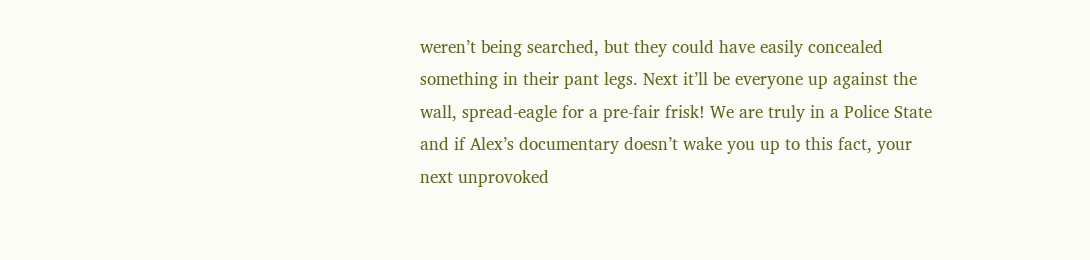weren’t being searched, but they could have easily concealed something in their pant legs. Next it’ll be everyone up against the wall, spread-eagle for a pre-fair frisk! We are truly in a Police State and if Alex’s documentary doesn’t wake you up to this fact, your next unprovoked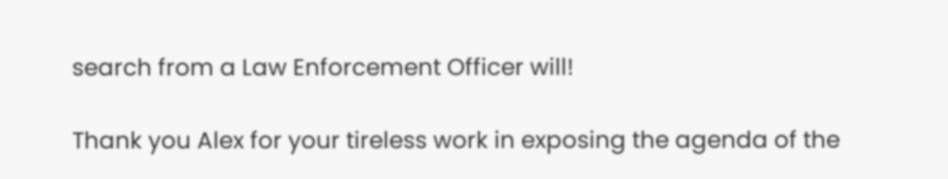search from a Law Enforcement Officer will!

Thank you Alex for your tireless work in exposing the agenda of the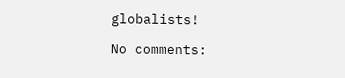globalists!

No comments: